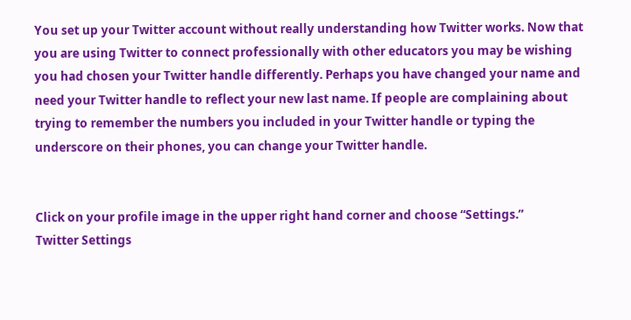You set up your Twitter account without really understanding how Twitter works. Now that you are using Twitter to connect professionally with other educators you may be wishing you had chosen your Twitter handle differently. Perhaps you have changed your name and need your Twitter handle to reflect your new last name. If people are complaining about trying to remember the numbers you included in your Twitter handle or typing the underscore on their phones, you can change your Twitter handle.


Click on your profile image in the upper right hand corner and choose “Settings.”
Twitter Settings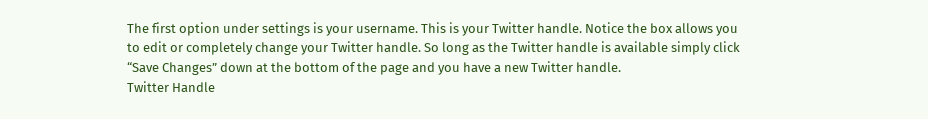The first option under settings is your username. This is your Twitter handle. Notice the box allows you to edit or completely change your Twitter handle. So long as the Twitter handle is available simply click “Save Changes” down at the bottom of the page and you have a new Twitter handle.
Twitter Handle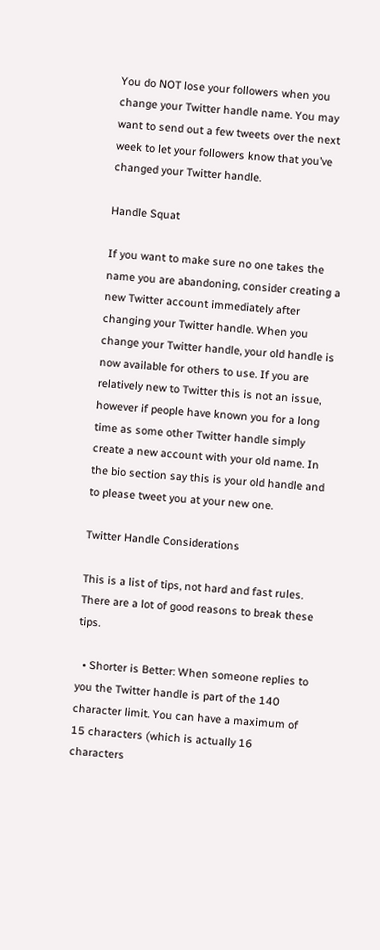You do NOT lose your followers when you change your Twitter handle name. You may want to send out a few tweets over the next week to let your followers know that you’ve changed your Twitter handle.

Handle Squat

If you want to make sure no one takes the name you are abandoning, consider creating a new Twitter account immediately after changing your Twitter handle. When you change your Twitter handle, your old handle is now available for others to use. If you are relatively new to Twitter this is not an issue, however if people have known you for a long time as some other Twitter handle simply create a new account with your old name. In the bio section say this is your old handle and to please tweet you at your new one.

Twitter Handle Considerations

This is a list of tips, not hard and fast rules. There are a lot of good reasons to break these tips.

  • Shorter is Better: When someone replies to you the Twitter handle is part of the 140 character limit. You can have a maximum of 15 characters (which is actually 16 characters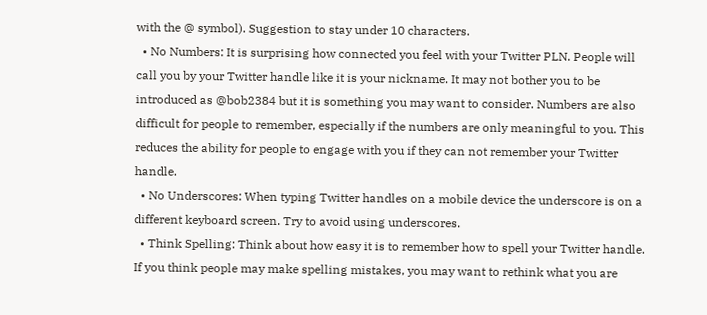with the @ symbol). Suggestion to stay under 10 characters.
  • No Numbers: It is surprising how connected you feel with your Twitter PLN. People will call you by your Twitter handle like it is your nickname. It may not bother you to be introduced as @bob2384 but it is something you may want to consider. Numbers are also difficult for people to remember, especially if the numbers are only meaningful to you. This reduces the ability for people to engage with you if they can not remember your Twitter handle.
  • No Underscores: When typing Twitter handles on a mobile device the underscore is on a different keyboard screen. Try to avoid using underscores.
  • Think Spelling: Think about how easy it is to remember how to spell your Twitter handle. If you think people may make spelling mistakes, you may want to rethink what you are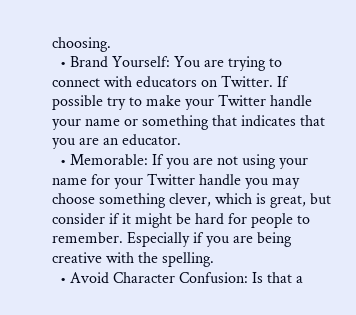choosing.
  • Brand Yourself: You are trying to connect with educators on Twitter. If possible try to make your Twitter handle your name or something that indicates that you are an educator.
  • Memorable: If you are not using your name for your Twitter handle you may choose something clever, which is great, but consider if it might be hard for people to remember. Especially if you are being creative with the spelling.
  • Avoid Character Confusion: Is that a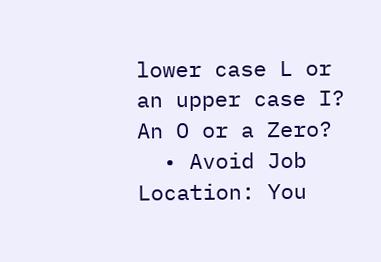lower case L or an upper case I? An O or a Zero?
  • Avoid Job Location: You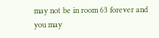may not be in room 63 forever and you may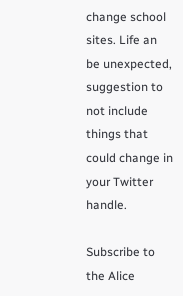change school sites. Life an be unexpected, suggestion to not include things that could change in your Twitter handle.

Subscribe to the Alice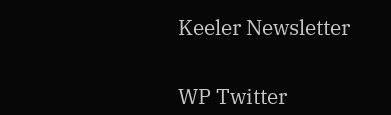Keeler Newsletter


WP Twitter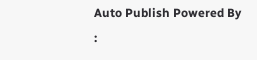Auto Publish Powered By :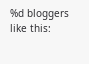%d bloggers like this: